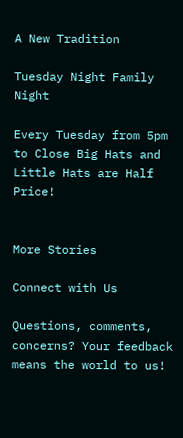A New Tradition

Tuesday Night Family Night

Every Tuesday from 5pm to Close Big Hats and Little Hats are Half Price!


More Stories

Connect with Us

Questions, comments, concerns? Your feedback means the world to us!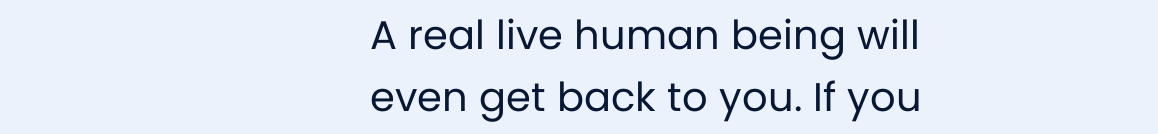A real live human being will even get back to you. If you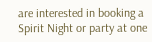are interested in booking a Spirit Night or party at one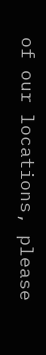of our locations, please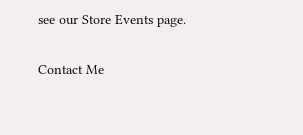see our Store Events page.

Contact Me